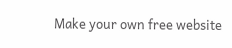Make your own free website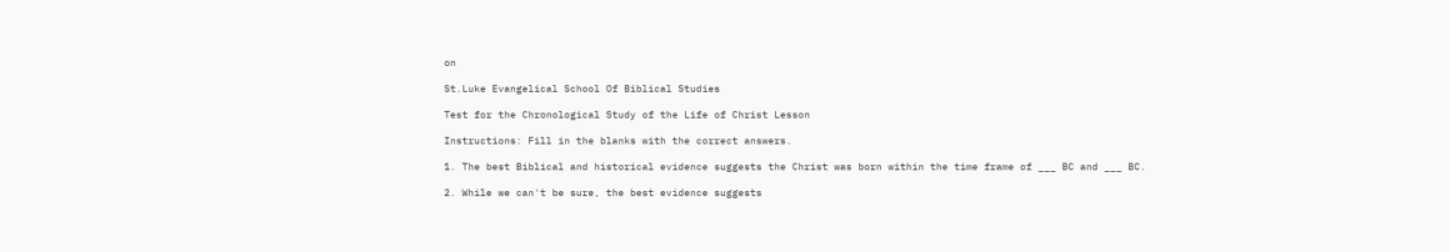on

St.Luke Evangelical School Of Biblical Studies

Test for the Chronological Study of the Life of Christ Lesson

Instructions: Fill in the blanks with the correct answers.

1. The best Biblical and historical evidence suggests the Christ was born within the time frame of ___ BC and ___ BC.

2. While we can't be sure, the best evidence suggests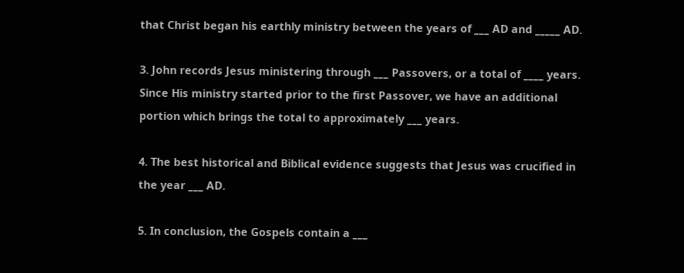that Christ began his earthly ministry between the years of ___ AD and _____ AD.

3. John records Jesus ministering through ___ Passovers, or a total of ____ years. Since His ministry started prior to the first Passover, we have an additional portion which brings the total to approximately ___ years.

4. The best historical and Biblical evidence suggests that Jesus was crucified in the year ___ AD.

5. In conclusion, the Gospels contain a ___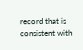record that is consistent with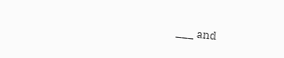___ and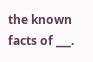the known facts of ___.